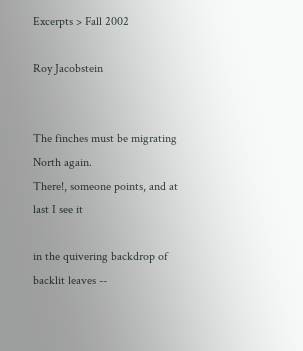Excerpts > Fall 2002

Roy Jacobstein


The finches must be migrating North again.
There!, someone points, and at last I see it

in the quivering backdrop of backlit leaves --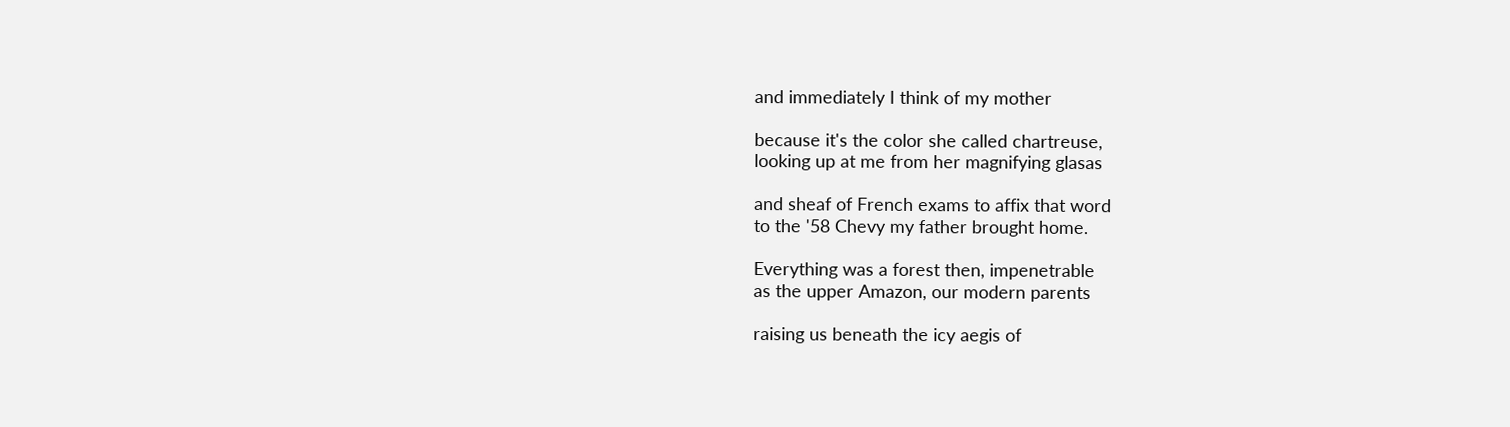and immediately I think of my mother

because it's the color she called chartreuse,
looking up at me from her magnifying glasas

and sheaf of French exams to affix that word
to the '58 Chevy my father brought home.

Everything was a forest then, impenetrable
as the upper Amazon, our modern parents

raising us beneath the icy aegis of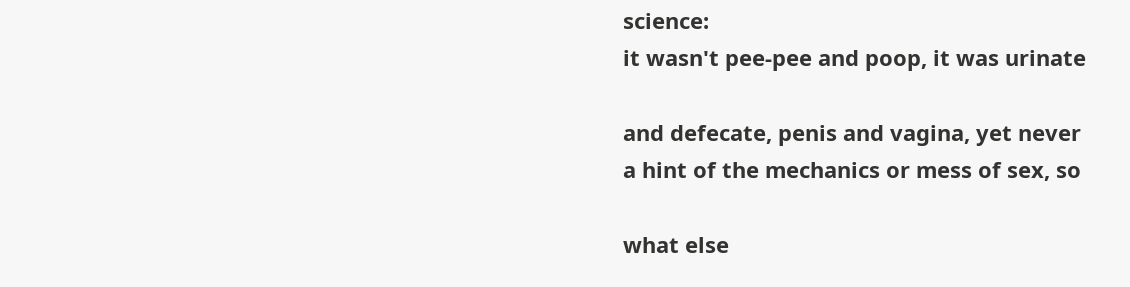science:
it wasn't pee-pee and poop, it was urinate

and defecate, penis and vagina, yet never
a hint of the mechanics or mess of sex, so

what else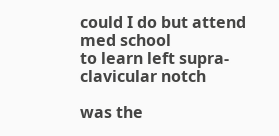could I do but attend med school
to learn left supra-clavicular notch

was the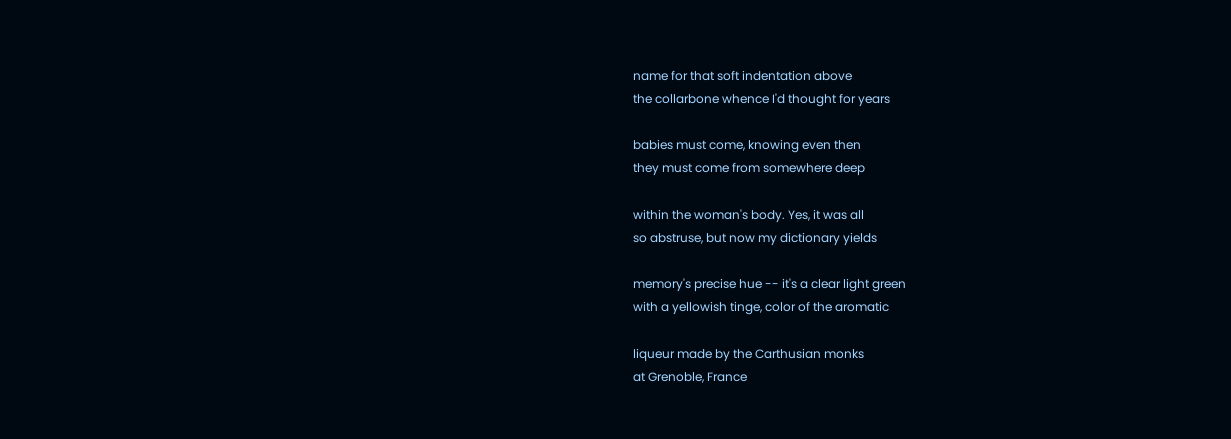name for that soft indentation above
the collarbone whence I'd thought for years

babies must come, knowing even then
they must come from somewhere deep

within the woman's body. Yes, it was all
so abstruse, but now my dictionary yields

memory's precise hue -- it's a clear light green
with a yellowish tinge, color of the aromatic

liqueur made by the Carthusian monks
at Grenoble, France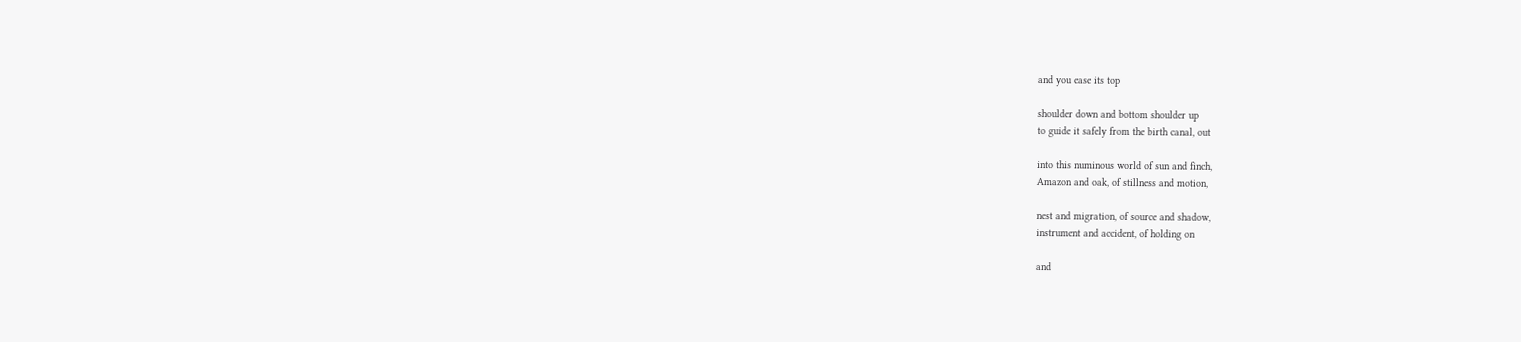and you ease its top

shoulder down and bottom shoulder up
to guide it safely from the birth canal, out

into this numinous world of sun and finch,
Amazon and oak, of stillness and motion,

nest and migration, of source and shadow,
instrument and accident, of holding on

and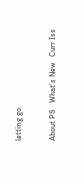letting go.

About PS   What's New   Curr Iss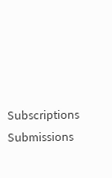Subscriptions  Submissions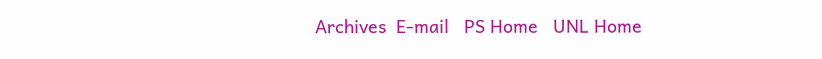Archives  E-mail   PS Home   UNL Home